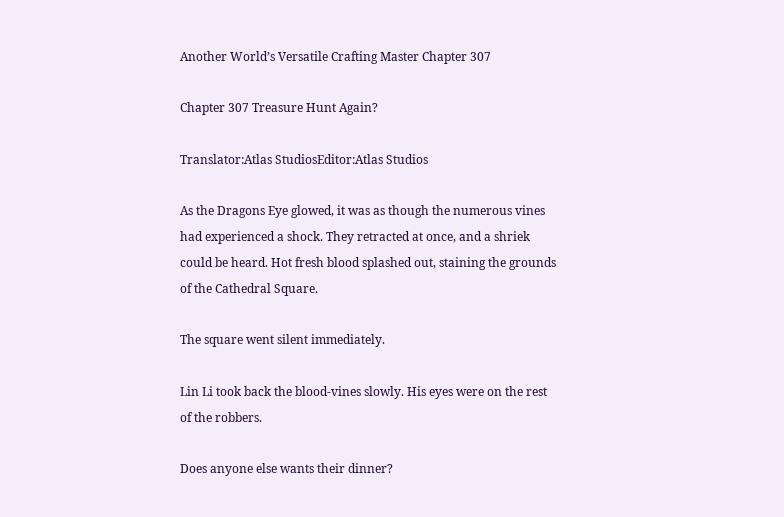Another World’s Versatile Crafting Master Chapter 307

Chapter 307 Treasure Hunt Again?

Translator:Atlas StudiosEditor:Atlas Studios

As the Dragons Eye glowed, it was as though the numerous vines had experienced a shock. They retracted at once, and a shriek could be heard. Hot fresh blood splashed out, staining the grounds of the Cathedral Square.

The square went silent immediately.

Lin Li took back the blood-vines slowly. His eyes were on the rest of the robbers.

Does anyone else wants their dinner?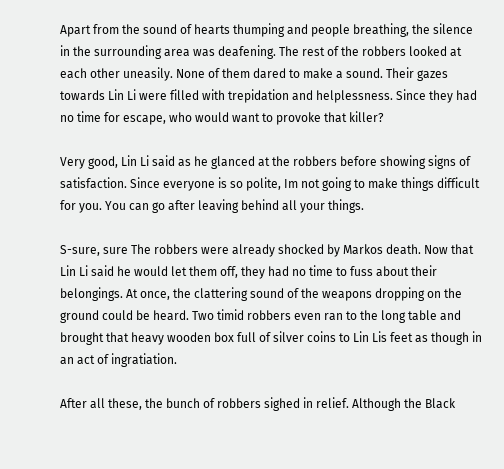Apart from the sound of hearts thumping and people breathing, the silence in the surrounding area was deafening. The rest of the robbers looked at each other uneasily. None of them dared to make a sound. Their gazes towards Lin Li were filled with trepidation and helplessness. Since they had no time for escape, who would want to provoke that killer?

Very good, Lin Li said as he glanced at the robbers before showing signs of satisfaction. Since everyone is so polite, Im not going to make things difficult for you. You can go after leaving behind all your things.

S-sure, sure The robbers were already shocked by Markos death. Now that Lin Li said he would let them off, they had no time to fuss about their belongings. At once, the clattering sound of the weapons dropping on the ground could be heard. Two timid robbers even ran to the long table and brought that heavy wooden box full of silver coins to Lin Lis feet as though in an act of ingratiation.

After all these, the bunch of robbers sighed in relief. Although the Black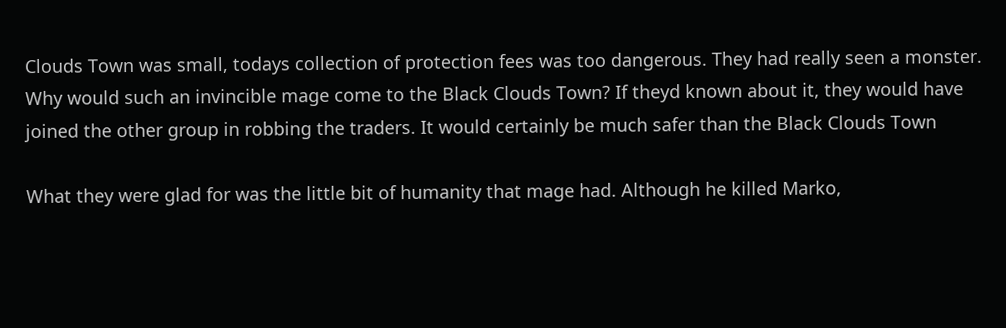Clouds Town was small, todays collection of protection fees was too dangerous. They had really seen a monster. Why would such an invincible mage come to the Black Clouds Town? If theyd known about it, they would have joined the other group in robbing the traders. It would certainly be much safer than the Black Clouds Town

What they were glad for was the little bit of humanity that mage had. Although he killed Marko,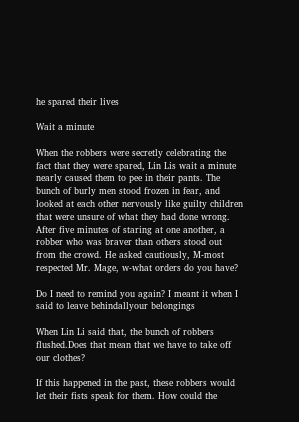he spared their lives

Wait a minute

When the robbers were secretly celebrating the fact that they were spared, Lin Lis wait a minute nearly caused them to pee in their pants. The bunch of burly men stood frozen in fear, and looked at each other nervously like guilty children that were unsure of what they had done wrong. After five minutes of staring at one another, a robber who was braver than others stood out from the crowd. He asked cautiously, M-most respected Mr. Mage, w-what orders do you have?

Do I need to remind you again? I meant it when I said to leave behindallyour belongings

When Lin Li said that, the bunch of robbers flushed.Does that mean that we have to take off our clothes?

If this happened in the past, these robbers would let their fists speak for them. How could the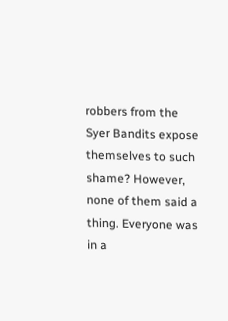robbers from the Syer Bandits expose themselves to such shame? However, none of them said a thing. Everyone was in a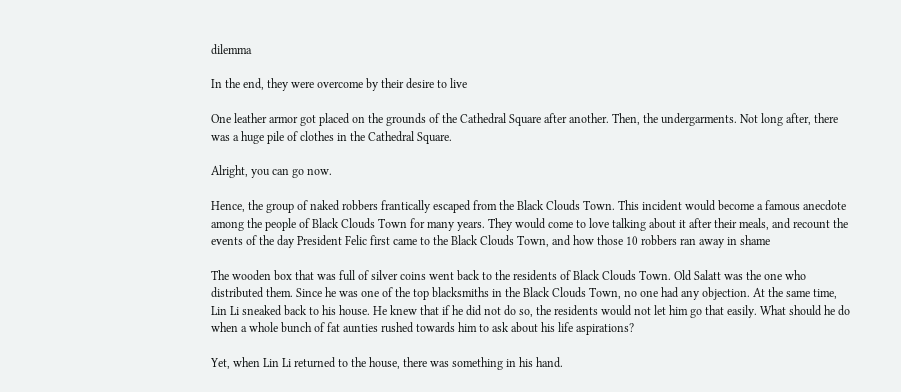dilemma

In the end, they were overcome by their desire to live

One leather armor got placed on the grounds of the Cathedral Square after another. Then, the undergarments. Not long after, there was a huge pile of clothes in the Cathedral Square.

Alright, you can go now.

Hence, the group of naked robbers frantically escaped from the Black Clouds Town. This incident would become a famous anecdote among the people of Black Clouds Town for many years. They would come to love talking about it after their meals, and recount the events of the day President Felic first came to the Black Clouds Town, and how those 10 robbers ran away in shame

The wooden box that was full of silver coins went back to the residents of Black Clouds Town. Old Salatt was the one who distributed them. Since he was one of the top blacksmiths in the Black Clouds Town, no one had any objection. At the same time, Lin Li sneaked back to his house. He knew that if he did not do so, the residents would not let him go that easily. What should he do when a whole bunch of fat aunties rushed towards him to ask about his life aspirations?

Yet, when Lin Li returned to the house, there was something in his hand.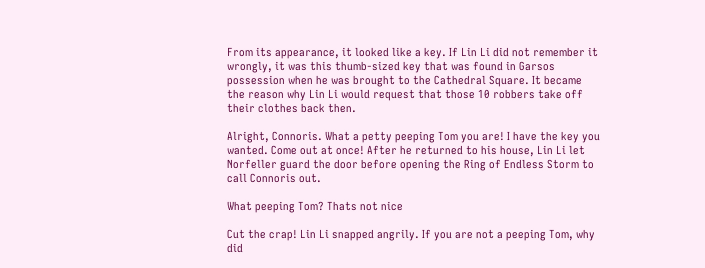From its appearance, it looked like a key. If Lin Li did not remember it wrongly, it was this thumb-sized key that was found in Garsos possession when he was brought to the Cathedral Square. It became the reason why Lin Li would request that those 10 robbers take off their clothes back then.

Alright, Connoris. What a petty peeping Tom you are! I have the key you wanted. Come out at once! After he returned to his house, Lin Li let Norfeller guard the door before opening the Ring of Endless Storm to call Connoris out.

What peeping Tom? Thats not nice

Cut the crap! Lin Li snapped angrily. If you are not a peeping Tom, why did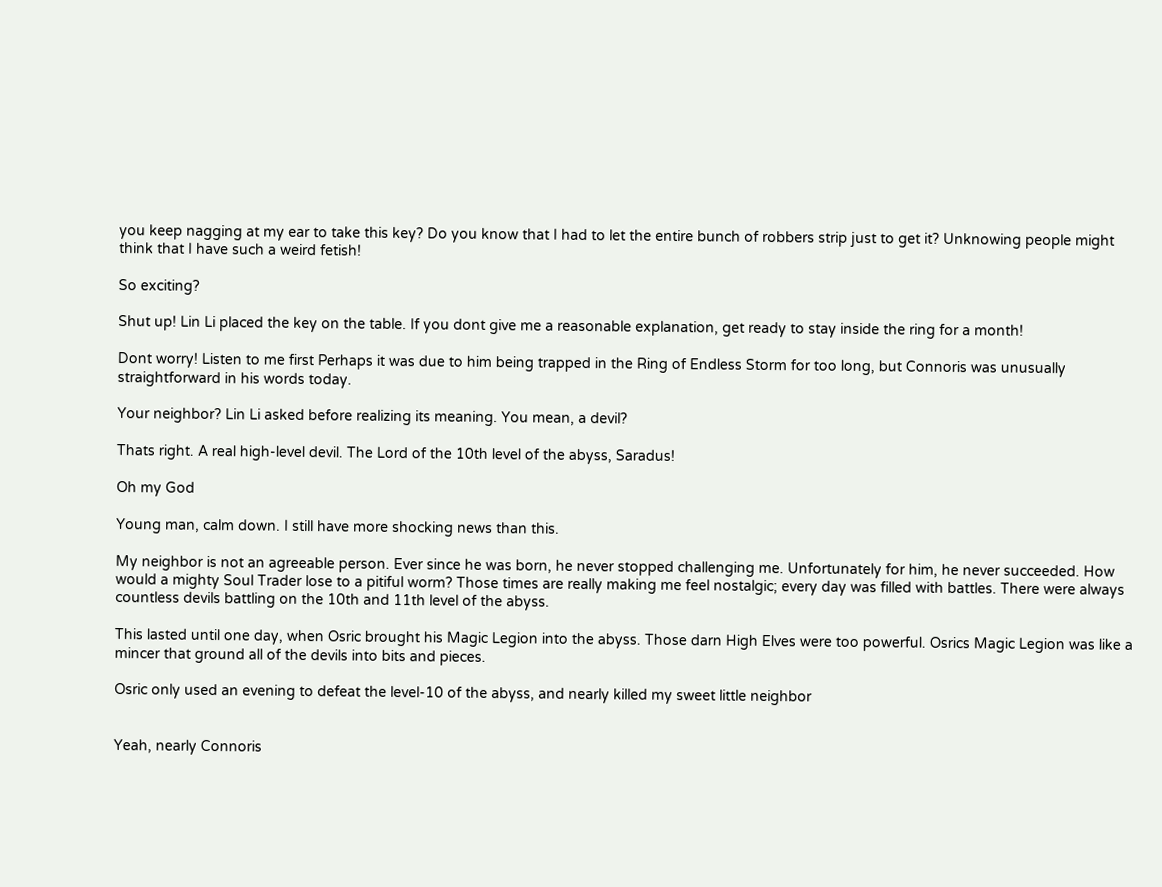you keep nagging at my ear to take this key? Do you know that I had to let the entire bunch of robbers strip just to get it? Unknowing people might think that I have such a weird fetish!

So exciting?

Shut up! Lin Li placed the key on the table. If you dont give me a reasonable explanation, get ready to stay inside the ring for a month!

Dont worry! Listen to me first Perhaps it was due to him being trapped in the Ring of Endless Storm for too long, but Connoris was unusually straightforward in his words today.

Your neighbor? Lin Li asked before realizing its meaning. You mean, a devil?

Thats right. A real high-level devil. The Lord of the 10th level of the abyss, Saradus!

Oh my God

Young man, calm down. I still have more shocking news than this.

My neighbor is not an agreeable person. Ever since he was born, he never stopped challenging me. Unfortunately for him, he never succeeded. How would a mighty Soul Trader lose to a pitiful worm? Those times are really making me feel nostalgic; every day was filled with battles. There were always countless devils battling on the 10th and 11th level of the abyss.

This lasted until one day, when Osric brought his Magic Legion into the abyss. Those darn High Elves were too powerful. Osrics Magic Legion was like a mincer that ground all of the devils into bits and pieces.

Osric only used an evening to defeat the level-10 of the abyss, and nearly killed my sweet little neighbor


Yeah, nearly Connoris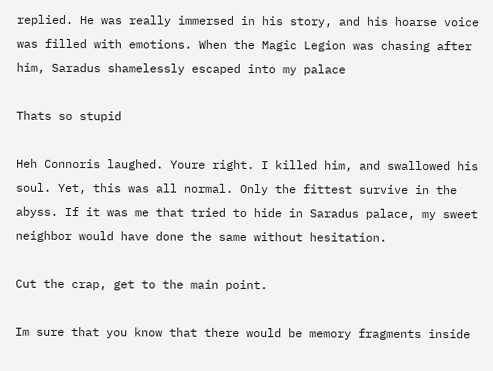replied. He was really immersed in his story, and his hoarse voice was filled with emotions. When the Magic Legion was chasing after him, Saradus shamelessly escaped into my palace

Thats so stupid

Heh Connoris laughed. Youre right. I killed him, and swallowed his soul. Yet, this was all normal. Only the fittest survive in the abyss. If it was me that tried to hide in Saradus palace, my sweet neighbor would have done the same without hesitation.

Cut the crap, get to the main point.

Im sure that you know that there would be memory fragments inside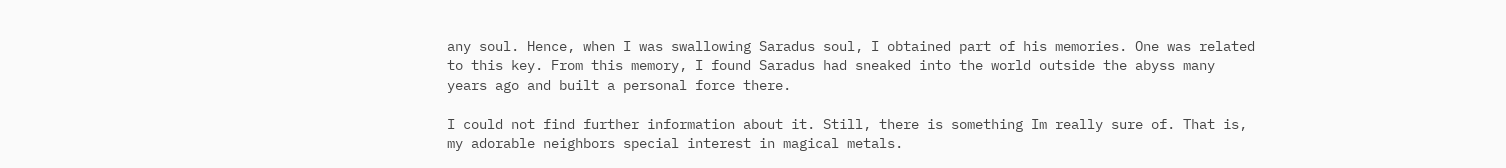any soul. Hence, when I was swallowing Saradus soul, I obtained part of his memories. One was related to this key. From this memory, I found Saradus had sneaked into the world outside the abyss many years ago and built a personal force there.

I could not find further information about it. Still, there is something Im really sure of. That is, my adorable neighbors special interest in magical metals.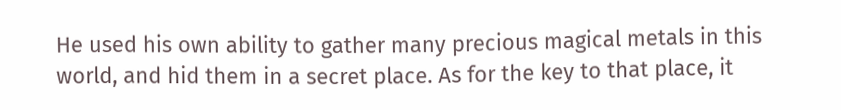He used his own ability to gather many precious magical metals in this world, and hid them in a secret place. As for the key to that place, it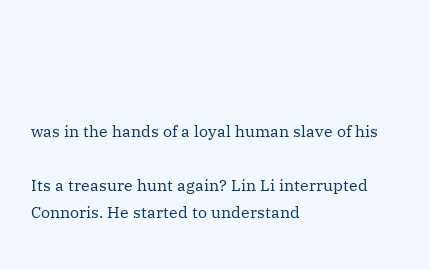was in the hands of a loyal human slave of his

Its a treasure hunt again? Lin Li interrupted Connoris. He started to understand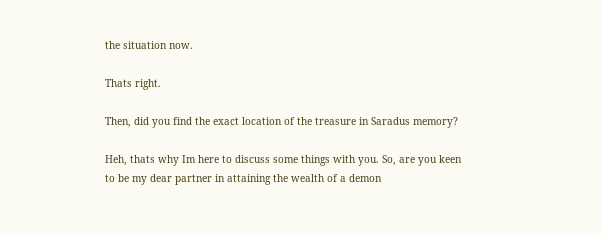the situation now.

Thats right.

Then, did you find the exact location of the treasure in Saradus memory?

Heh, thats why Im here to discuss some things with you. So, are you keen to be my dear partner in attaining the wealth of a demon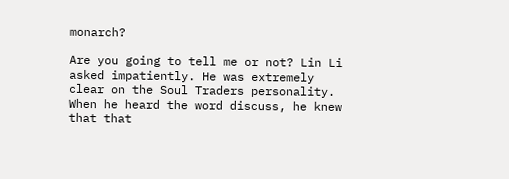monarch?

Are you going to tell me or not? Lin Li asked impatiently. He was extremely clear on the Soul Traders personality. When he heard the word discuss, he knew that that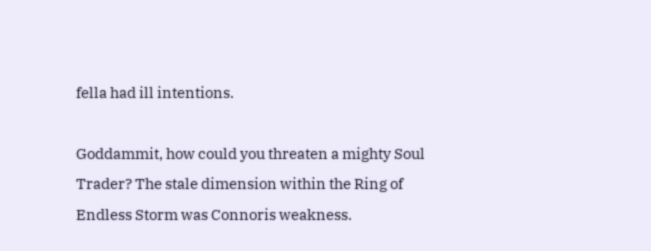fella had ill intentions.

Goddammit, how could you threaten a mighty Soul Trader? The stale dimension within the Ring of Endless Storm was Connoris weakness.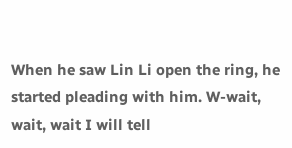When he saw Lin Li open the ring, he started pleading with him. W-wait, wait, wait I will tell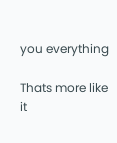you everything

Thats more like it